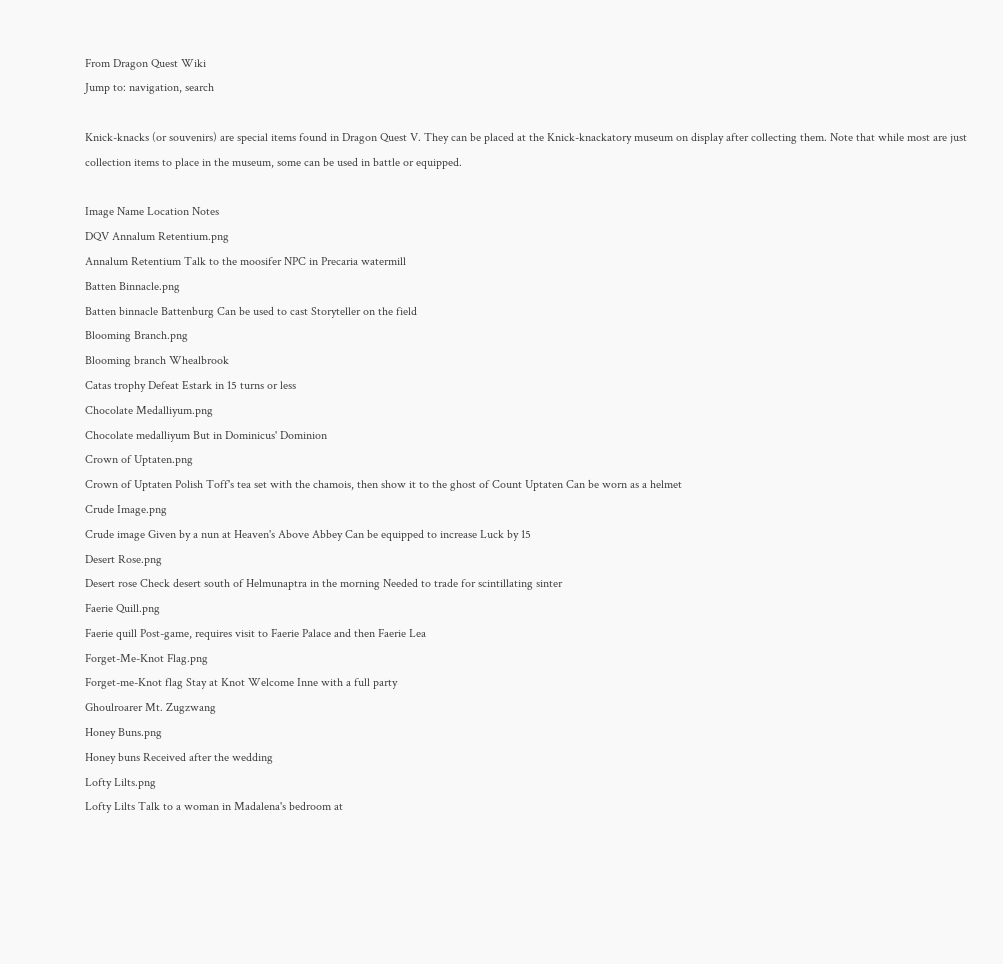From Dragon Quest Wiki
Jump to: navigation, search

Knick-knacks (or souvenirs) are special items found in Dragon Quest V. They can be placed at the Knick-knackatory museum on display after collecting them. Note that while most are just collection items to place in the museum, some can be used in battle or equipped.

Image Name Location Notes
DQV Annalum Retentium.png
Annalum Retentium Talk to the moosifer NPC in Precaria watermill
Batten Binnacle.png
Batten binnacle Battenburg Can be used to cast Storyteller on the field
Blooming Branch.png
Blooming branch Whealbrook
Catas trophy Defeat Estark in 15 turns or less
Chocolate Medalliyum.png
Chocolate medalliyum But in Dominicus' Dominion
Crown of Uptaten.png
Crown of Uptaten Polish Toff's tea set with the chamois, then show it to the ghost of Count Uptaten Can be worn as a helmet
Crude Image.png
Crude image Given by a nun at Heaven's Above Abbey Can be equipped to increase Luck by 15
Desert Rose.png
Desert rose Check desert south of Helmunaptra in the morning Needed to trade for scintillating sinter
Faerie Quill.png
Faerie quill Post-game, requires visit to Faerie Palace and then Faerie Lea
Forget-Me-Knot Flag.png
Forget-me-Knot flag Stay at Knot Welcome Inne with a full party
Ghoulroarer Mt. Zugzwang
Honey Buns.png
Honey buns Received after the wedding
Lofty Lilts.png
Lofty Lilts Talk to a woman in Madalena's bedroom at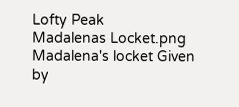Lofty Peak
Madalenas Locket.png
Madalena's locket Given by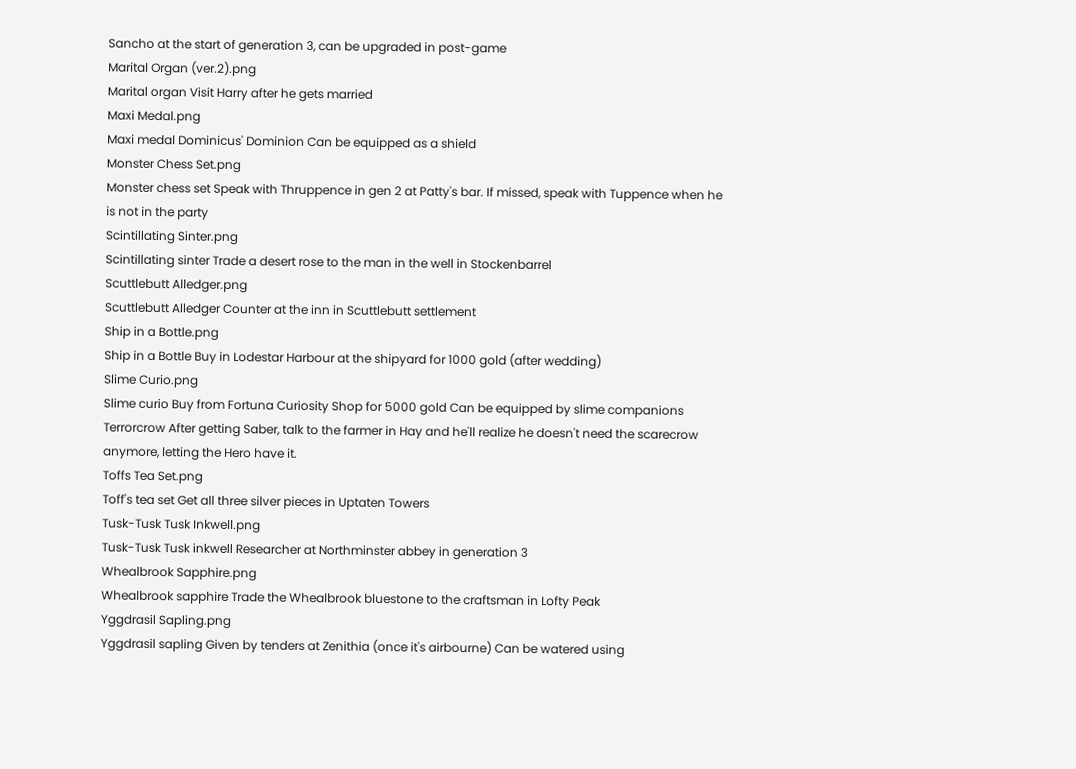Sancho at the start of generation 3, can be upgraded in post-game
Marital Organ (ver.2).png
Marital organ Visit Harry after he gets married
Maxi Medal.png
Maxi medal Dominicus' Dominion Can be equipped as a shield
Monster Chess Set.png
Monster chess set Speak with Thruppence in gen 2 at Patty's bar. If missed, speak with Tuppence when he is not in the party
Scintillating Sinter.png
Scintillating sinter Trade a desert rose to the man in the well in Stockenbarrel
Scuttlebutt Alledger.png
Scuttlebutt Alledger Counter at the inn in Scuttlebutt settlement
Ship in a Bottle.png
Ship in a Bottle Buy in Lodestar Harbour at the shipyard for 1000 gold (after wedding)
Slime Curio.png
Slime curio Buy from Fortuna Curiosity Shop for 5000 gold Can be equipped by slime companions
Terrorcrow After getting Saber, talk to the farmer in Hay and he'll realize he doesn't need the scarecrow anymore, letting the Hero have it.
Toffs Tea Set.png
Toff's tea set Get all three silver pieces in Uptaten Towers
Tusk-Tusk Tusk Inkwell.png
Tusk-Tusk Tusk inkwell Researcher at Northminster abbey in generation 3
Whealbrook Sapphire.png
Whealbrook sapphire Trade the Whealbrook bluestone to the craftsman in Lofty Peak
Yggdrasil Sapling.png
Yggdrasil sapling Given by tenders at Zenithia (once it's airbourne) Can be watered using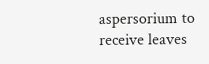aspersorium to receive leaves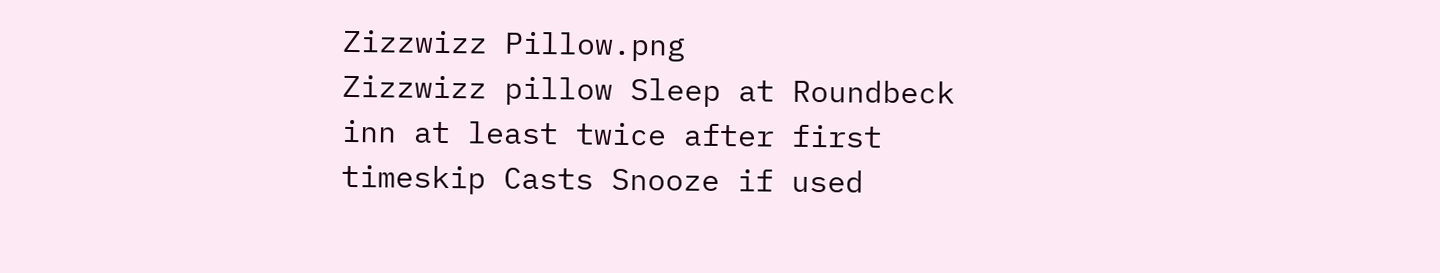Zizzwizz Pillow.png
Zizzwizz pillow Sleep at Roundbeck inn at least twice after first timeskip Casts Snooze if used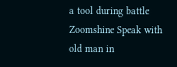a tool during battle
Zoomshine Speak with old man in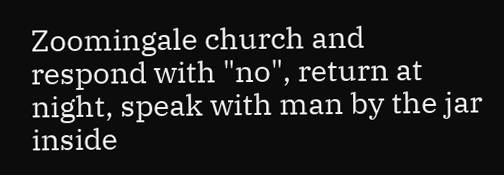Zoomingale church and respond with "no", return at night, speak with man by the jar inside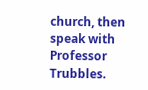church, then speak with Professor Trubbles.